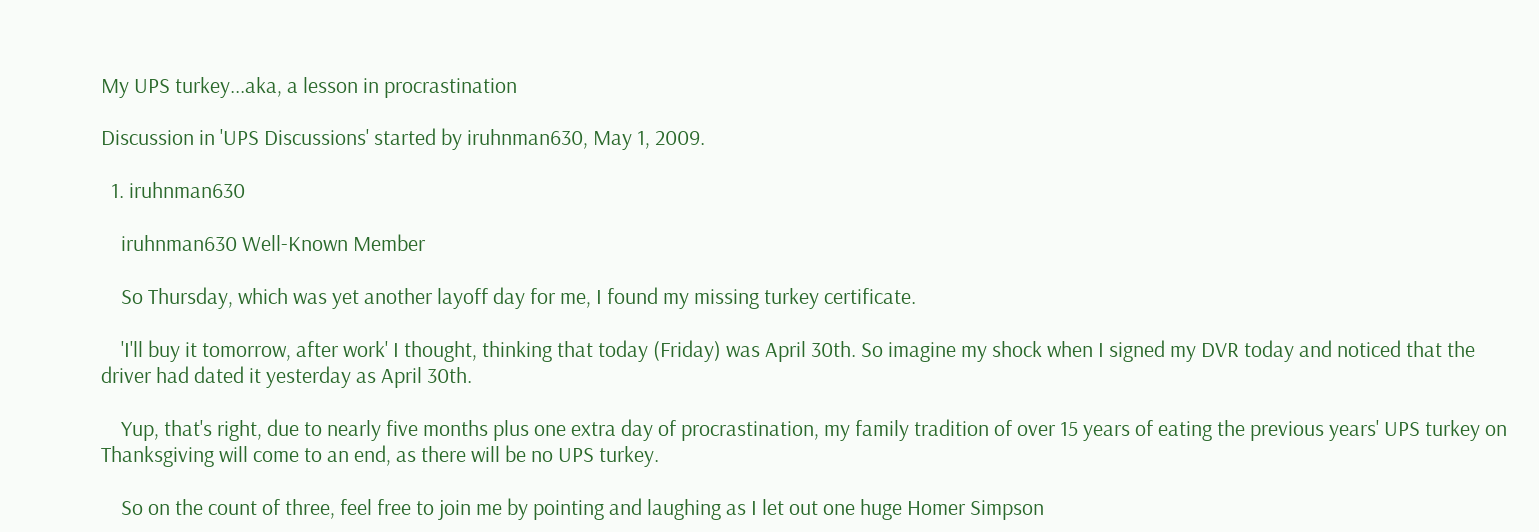My UPS turkey...aka, a lesson in procrastination

Discussion in 'UPS Discussions' started by iruhnman630, May 1, 2009.

  1. iruhnman630

    iruhnman630 Well-Known Member

    So Thursday, which was yet another layoff day for me, I found my missing turkey certificate.

    'I'll buy it tomorrow, after work' I thought, thinking that today (Friday) was April 30th. So imagine my shock when I signed my DVR today and noticed that the driver had dated it yesterday as April 30th.

    Yup, that's right, due to nearly five months plus one extra day of procrastination, my family tradition of over 15 years of eating the previous years' UPS turkey on Thanksgiving will come to an end, as there will be no UPS turkey.

    So on the count of three, feel free to join me by pointing and laughing as I let out one huge Homer Simpson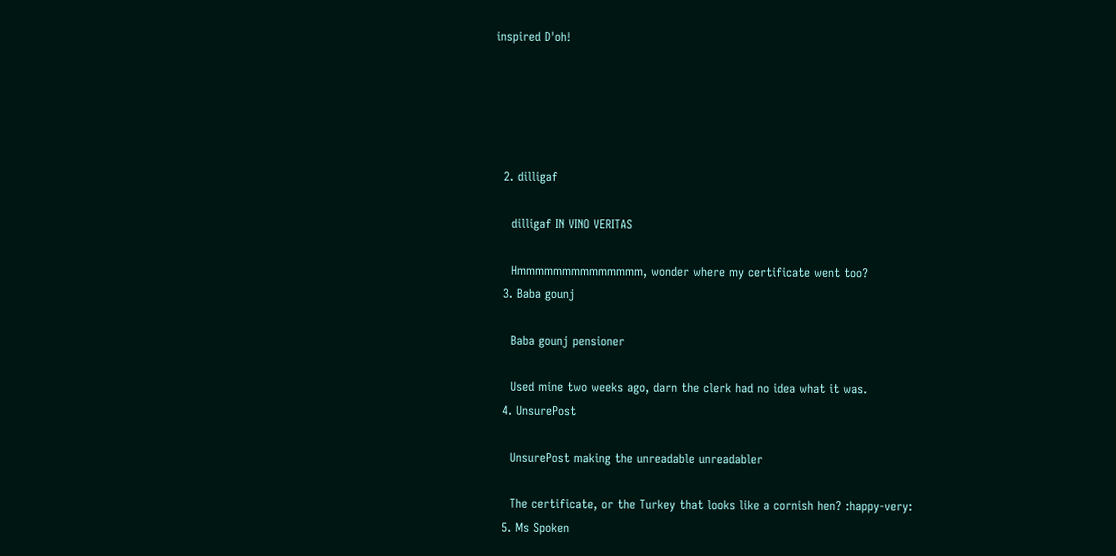inspired D'oh!





  2. dilligaf

    dilligaf IN VINO VERITAS

    Hmmmmmmmmmmmmmm, wonder where my certificate went too?
  3. Baba gounj

    Baba gounj pensioner

    Used mine two weeks ago, darn the clerk had no idea what it was.
  4. UnsurePost

    UnsurePost making the unreadable unreadabler

    The certificate, or the Turkey that looks like a cornish hen? :happy-very:
  5. Ms Spoken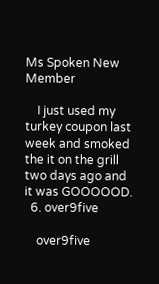Ms Spoken New Member

    I just used my turkey coupon last week and smoked the it on the grill two days ago and it was GOOOOOD.
  6. over9five

    over9five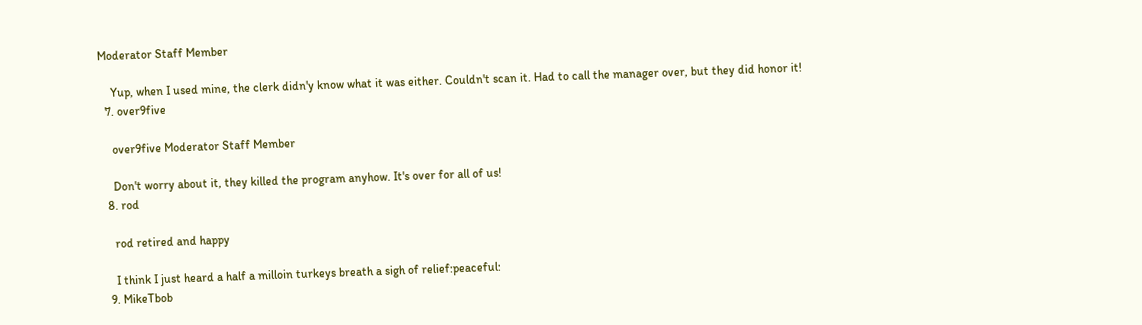Moderator Staff Member

    Yup, when I used mine, the clerk didn'y know what it was either. Couldn't scan it. Had to call the manager over, but they did honor it!
  7. over9five

    over9five Moderator Staff Member

    Don't worry about it, they killed the program anyhow. It's over for all of us!
  8. rod

    rod retired and happy

    I think I just heard a half a milloin turkeys breath a sigh of relief:peaceful:
  9. MikeTbob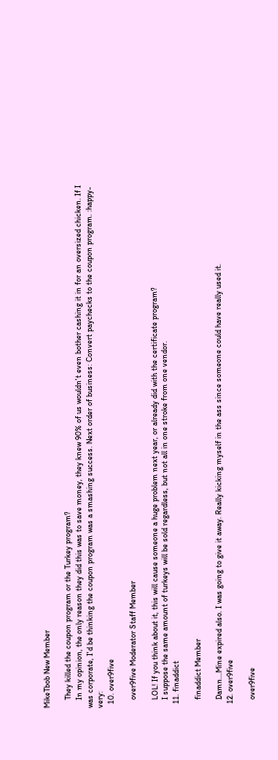MikeTbob New Member

    They killed the coupon program or the Turkey program?
    In my opinion, the only reason they did this was to save money, they knew 90% of us wouldn't even bother cashing it in for an oversized chicken. If I was corporate, I'd be thinking the coupon program was a smashing success. Next order of business: Convert paychecks to the coupon program. :happy-very:
  10. over9five

    over9five Moderator Staff Member

    LOL! If you think about it, this will cause someone a huge problem next year, or already did with the certificate program?
    I suppose the same amount of turkeys will be sold regardless, but not all in one stroke from one vendor.
  11. finaddict

    finaddict Member

    Damn...Mine expired also. I was going to give it away. Really kicking myself in the ass since someone could have really used it.
  12. over9five

    over9five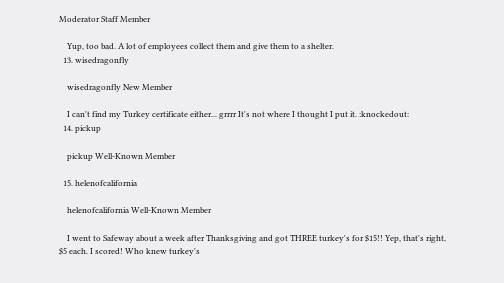Moderator Staff Member

    Yup, too bad. A lot of employees collect them and give them to a shelter.
  13. wisedragonfly

    wisedragonfly New Member

    I can't find my Turkey certificate either... grrrr It's not where I thought I put it. :knockedout:
  14. pickup

    pickup Well-Known Member

  15. helenofcalifornia

    helenofcalifornia Well-Known Member

    I went to Safeway about a week after Thanksgiving and got THREE turkey's for $15!! Yep, that's right, $5 each. I scored! Who knew turkey's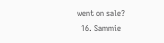went on sale?
  16. Sammie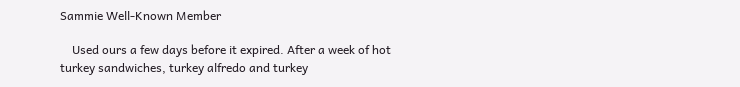Sammie Well-Known Member

    Used ours a few days before it expired. After a week of hot turkey sandwiches, turkey alfredo and turkey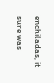enchiladas, it sure was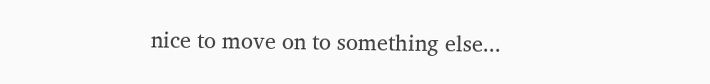nice to move on to something else...